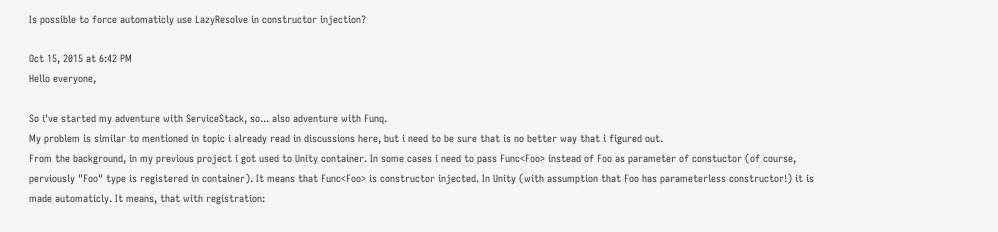Is possible to force automaticly use LazyResolve in constructor injection?

Oct 15, 2015 at 6:42 PM
Hello everyone,

So i've started my adventure with ServiceStack, so... also adventure with Funq.
My problem is similar to mentioned in topic i already read in discussions here, but i need to be sure that is no better way that i figured out.
From the background, in my previous project i got used to Unity container. In some cases i need to pass Func<Foo> instead of Foo as parameter of constuctor (of course, perviously "Foo" type is registered in container). It means that Func<Foo> is constructor injected. In Unity (with assumption that Foo has parameterless constructor!) it is made automaticly. It means, that with registration: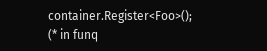container.Register<Foo>(); (* in funq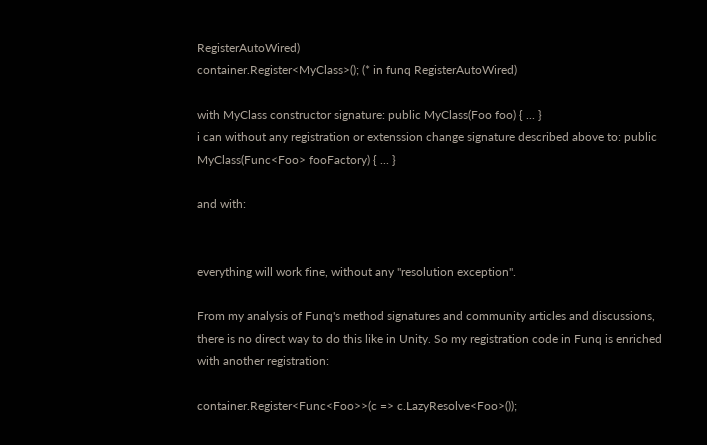RegisterAutoWired)
container.Register<MyClass>(); (* in funq RegisterAutoWired)

with MyClass constructor signature: public MyClass(Foo foo) { ... }
i can without any registration or extenssion change signature described above to: public MyClass(Func<Foo> fooFactory) { ... }

and with:


everything will work fine, without any "resolution exception".

From my analysis of Funq's method signatures and community articles and discussions, there is no direct way to do this like in Unity. So my registration code in Funq is enriched with another registration:

container.Register<Func<Foo>>(c => c.LazyResolve<Foo>());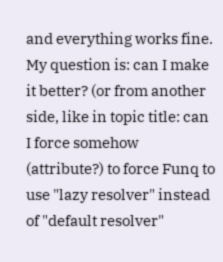and everything works fine. My question is: can I make it better? (or from another side, like in topic title: can I force somehow (attribute?) to force Funq to use "lazy resolver" instead of "default resolver"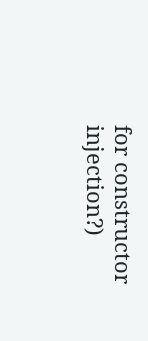for constructor injection?)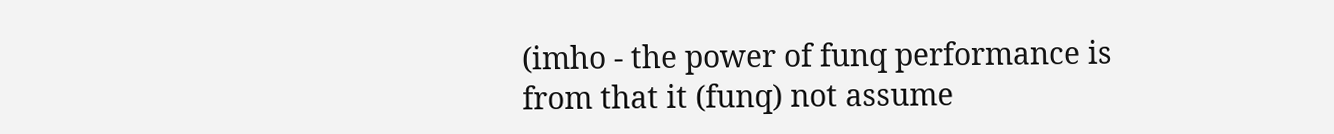(imho - the power of funq performance is from that it (funq) not assume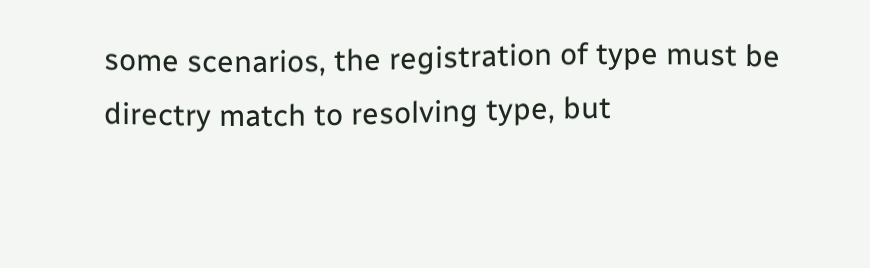some scenarios, the registration of type must be directry match to resolving type, but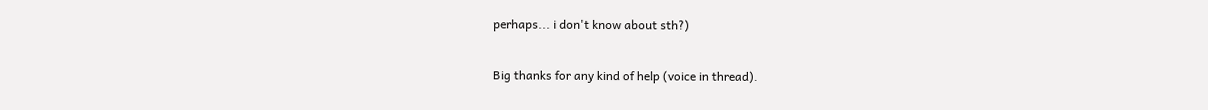perhaps... i don't know about sth?)

Big thanks for any kind of help (voice in thread).